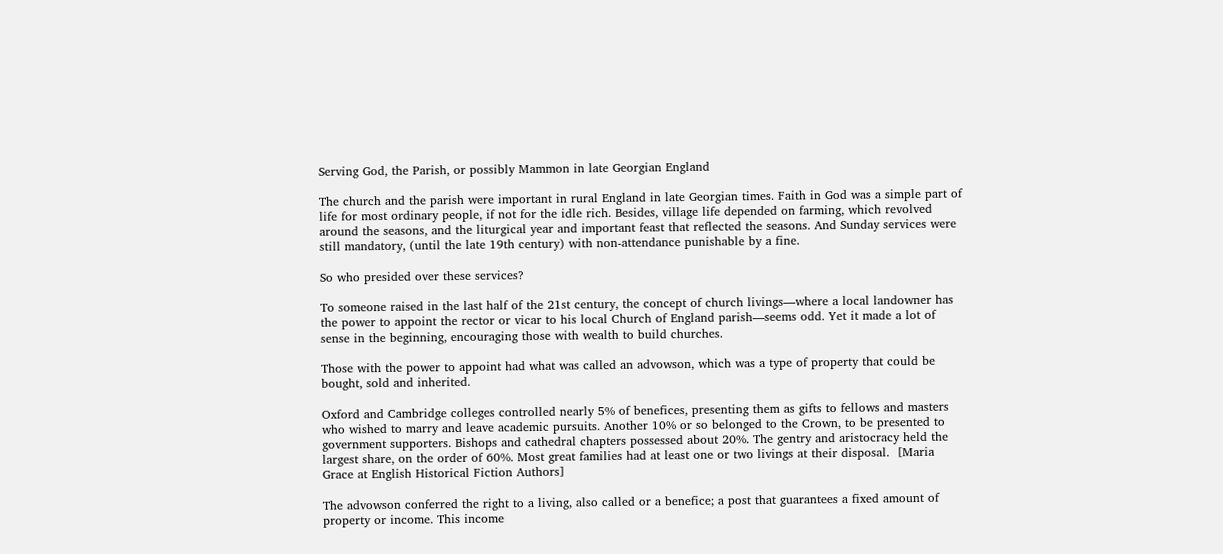Serving God, the Parish, or possibly Mammon in late Georgian England

The church and the parish were important in rural England in late Georgian times. Faith in God was a simple part of life for most ordinary people, if not for the idle rich. Besides, village life depended on farming, which revolved around the seasons, and the liturgical year and important feast that reflected the seasons. And Sunday services were still mandatory, (until the late 19th century) with non-attendance punishable by a fine.

So who presided over these services?

To someone raised in the last half of the 21st century, the concept of church livings—where a local landowner has the power to appoint the rector or vicar to his local Church of England parish—seems odd. Yet it made a lot of sense in the beginning, encouraging those with wealth to build churches.

Those with the power to appoint had what was called an advowson, which was a type of property that could be bought, sold and inherited.

Oxford and Cambridge colleges controlled nearly 5% of benefices, presenting them as gifts to fellows and masters who wished to marry and leave academic pursuits. Another 10% or so belonged to the Crown, to be presented to government supporters. Bishops and cathedral chapters possessed about 20%. The gentry and aristocracy held the largest share, on the order of 60%. Most great families had at least one or two livings at their disposal.  [Maria Grace at English Historical Fiction Authors]

The advowson conferred the right to a living, also called or a benefice; a post that guarantees a fixed amount of property or income. This income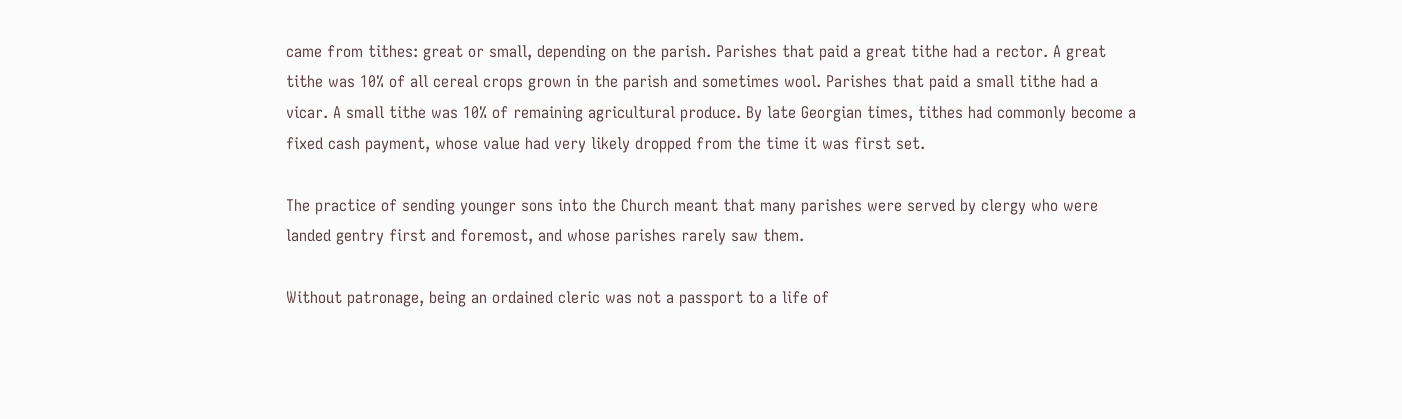came from tithes: great or small, depending on the parish. Parishes that paid a great tithe had a rector. A great tithe was 10% of all cereal crops grown in the parish and sometimes wool. Parishes that paid a small tithe had a vicar. A small tithe was 10% of remaining agricultural produce. By late Georgian times, tithes had commonly become a fixed cash payment, whose value had very likely dropped from the time it was first set.

The practice of sending younger sons into the Church meant that many parishes were served by clergy who were landed gentry first and foremost, and whose parishes rarely saw them.

Without patronage, being an ordained cleric was not a passport to a life of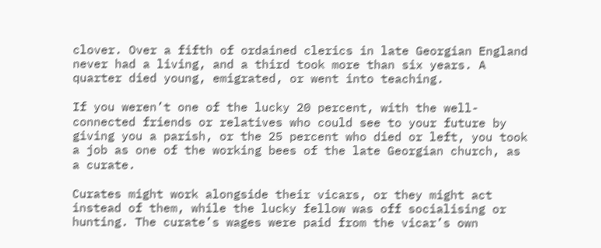clover. Over a fifth of ordained clerics in late Georgian England never had a living, and a third took more than six years. A quarter died young, emigrated, or went into teaching.

If you weren’t one of the lucky 20 percent, with the well-connected friends or relatives who could see to your future by giving you a parish, or the 25 percent who died or left, you took a job as one of the working bees of the late Georgian church, as a curate.

Curates might work alongside their vicars, or they might act instead of them, while the lucky fellow was off socialising or hunting. The curate’s wages were paid from the vicar’s own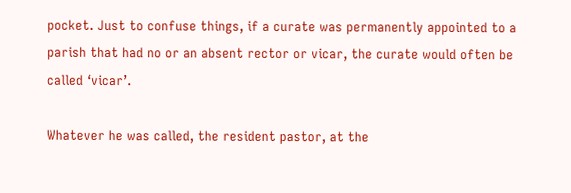pocket. Just to confuse things, if a curate was permanently appointed to a parish that had no or an absent rector or vicar, the curate would often be called ‘vicar’.

Whatever he was called, the resident pastor, at the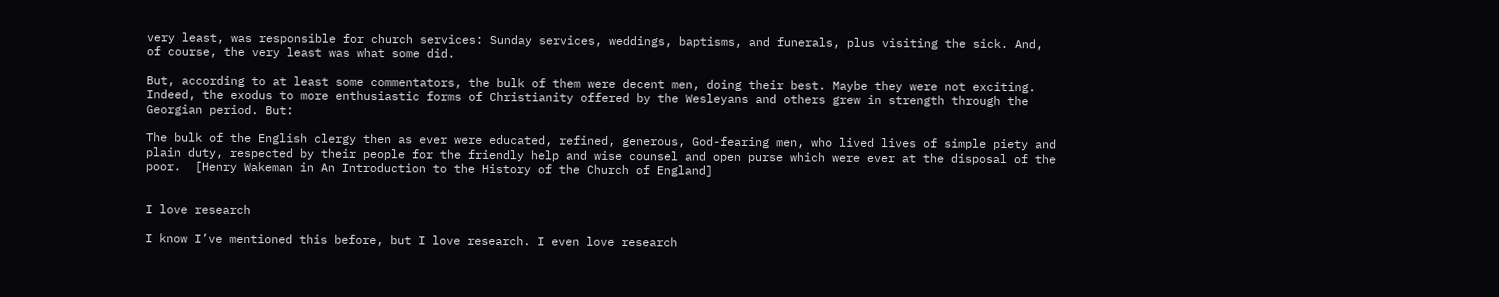very least, was responsible for church services: Sunday services, weddings, baptisms, and funerals, plus visiting the sick. And, of course, the very least was what some did.

But, according to at least some commentators, the bulk of them were decent men, doing their best. Maybe they were not exciting. Indeed, the exodus to more enthusiastic forms of Christianity offered by the Wesleyans and others grew in strength through the Georgian period. But:

The bulk of the English clergy then as ever were educated, refined, generous, God-fearing men, who lived lives of simple piety and plain duty, respected by their people for the friendly help and wise counsel and open purse which were ever at the disposal of the poor.  [Henry Wakeman in An Introduction to the History of the Church of England]


I love research

I know I’ve mentioned this before, but I love research. I even love research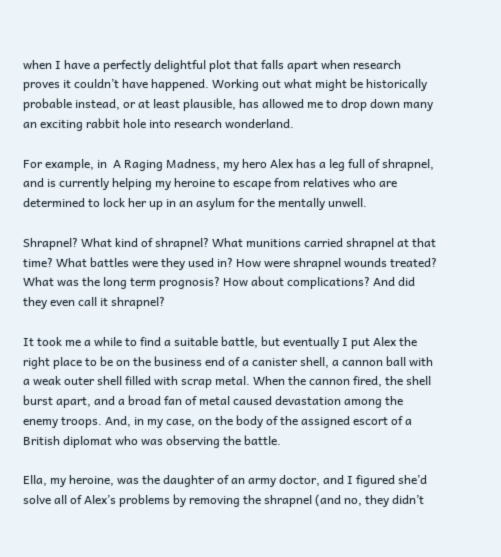when I have a perfectly delightful plot that falls apart when research proves it couldn’t have happened. Working out what might be historically probable instead, or at least plausible, has allowed me to drop down many an exciting rabbit hole into research wonderland.

For example, in  A Raging Madness, my hero Alex has a leg full of shrapnel, and is currently helping my heroine to escape from relatives who are determined to lock her up in an asylum for the mentally unwell.

Shrapnel? What kind of shrapnel? What munitions carried shrapnel at that time? What battles were they used in? How were shrapnel wounds treated? What was the long term prognosis? How about complications? And did they even call it shrapnel?

It took me a while to find a suitable battle, but eventually I put Alex the right place to be on the business end of a canister shell, a cannon ball with a weak outer shell filled with scrap metal. When the cannon fired, the shell burst apart, and a broad fan of metal caused devastation among the enemy troops. And, in my case, on the body of the assigned escort of a British diplomat who was observing the battle.

Ella, my heroine, was the daughter of an army doctor, and I figured she’d solve all of Alex’s problems by removing the shrapnel (and no, they didn’t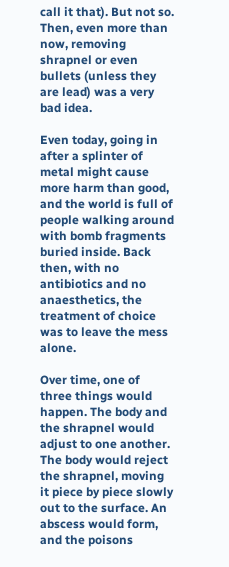call it that). But not so. Then, even more than now, removing shrapnel or even bullets (unless they are lead) was a very bad idea.

Even today, going in after a splinter of metal might cause more harm than good, and the world is full of people walking around with bomb fragments buried inside. Back then, with no antibiotics and no anaesthetics, the treatment of choice was to leave the mess alone.

Over time, one of three things would happen. The body and the shrapnel would adjust to one another. The body would reject the shrapnel, moving it piece by piece slowly out to the surface. An abscess would form, and the poisons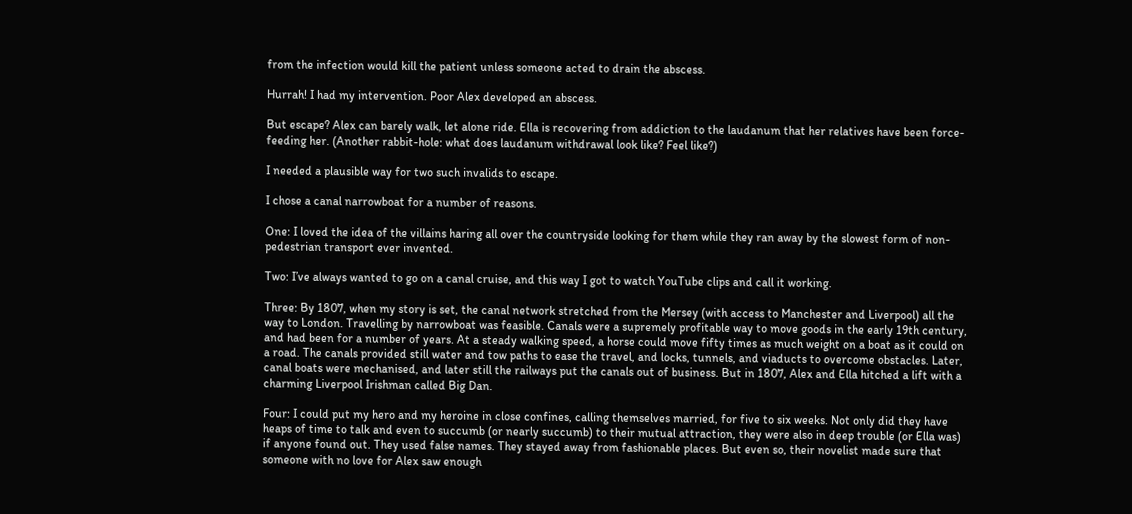from the infection would kill the patient unless someone acted to drain the abscess.

Hurrah! I had my intervention. Poor Alex developed an abscess.

But escape? Alex can barely walk, let alone ride. Ella is recovering from addiction to the laudanum that her relatives have been force-feeding her. (Another rabbit-hole: what does laudanum withdrawal look like? Feel like?)

I needed a plausible way for two such invalids to escape.

I chose a canal narrowboat for a number of reasons.

One: I loved the idea of the villains haring all over the countryside looking for them while they ran away by the slowest form of non-pedestrian transport ever invented.

Two: I’ve always wanted to go on a canal cruise, and this way I got to watch YouTube clips and call it working.

Three: By 1807, when my story is set, the canal network stretched from the Mersey (with access to Manchester and Liverpool) all the way to London. Travelling by narrowboat was feasible. Canals were a supremely profitable way to move goods in the early 19th century, and had been for a number of years. At a steady walking speed, a horse could move fifty times as much weight on a boat as it could on a road. The canals provided still water and tow paths to ease the travel, and locks, tunnels, and viaducts to overcome obstacles. Later, canal boats were mechanised, and later still the railways put the canals out of business. But in 1807, Alex and Ella hitched a lift with a charming Liverpool Irishman called Big Dan.

Four: I could put my hero and my heroine in close confines, calling themselves married, for five to six weeks. Not only did they have heaps of time to talk and even to succumb (or nearly succumb) to their mutual attraction, they were also in deep trouble (or Ella was) if anyone found out. They used false names. They stayed away from fashionable places. But even so, their novelist made sure that someone with no love for Alex saw enough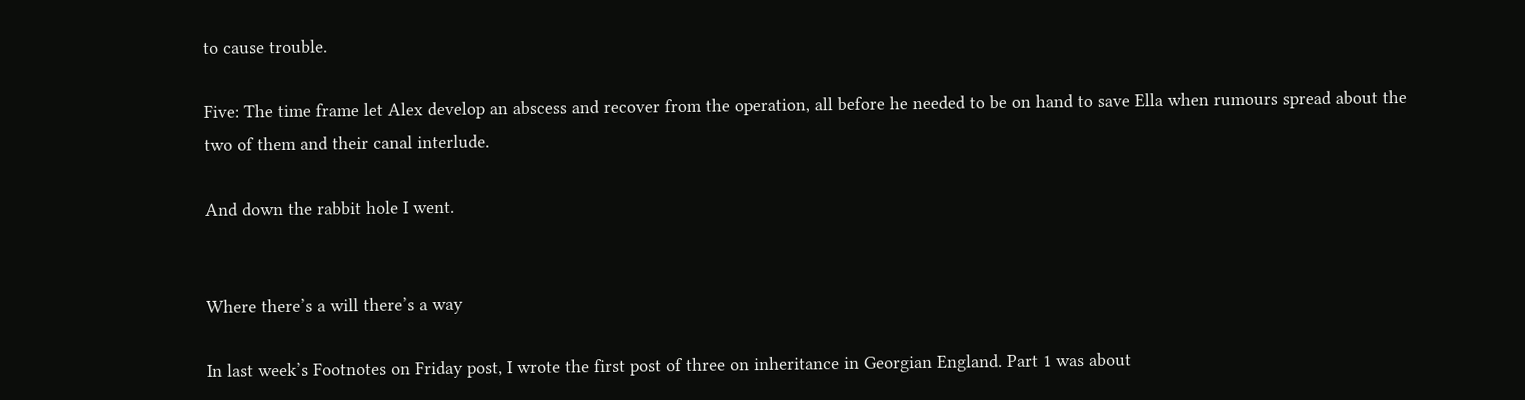to cause trouble.

Five: The time frame let Alex develop an abscess and recover from the operation, all before he needed to be on hand to save Ella when rumours spread about the two of them and their canal interlude.

And down the rabbit hole I went.


Where there’s a will there’s a way

In last week’s Footnotes on Friday post, I wrote the first post of three on inheritance in Georgian England. Part 1 was about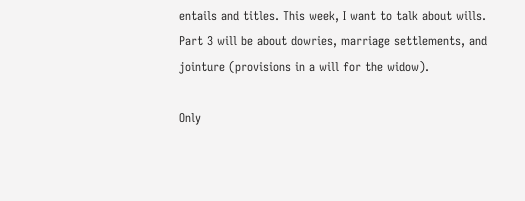entails and titles. This week, I want to talk about wills. Part 3 will be about dowries, marriage settlements, and jointure (provisions in a will for the widow).

Only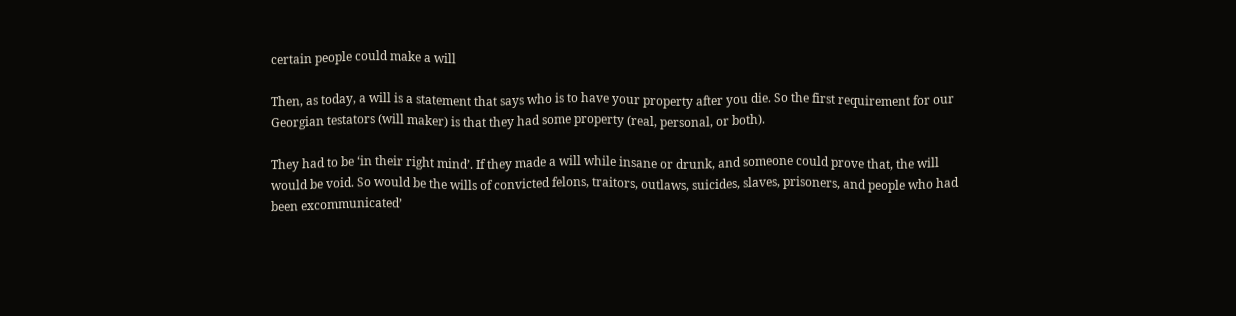certain people could make a will

Then, as today, a will is a statement that says who is to have your property after you die. So the first requirement for our Georgian testators (will maker) is that they had some property (real, personal, or both).

They had to be ‘in their right mind’. If they made a will while insane or drunk, and someone could prove that, the will would be void. So would be the wills of convicted felons, traitors, outlaws, suicides, slaves, prisoners, and people who had been excommunicated’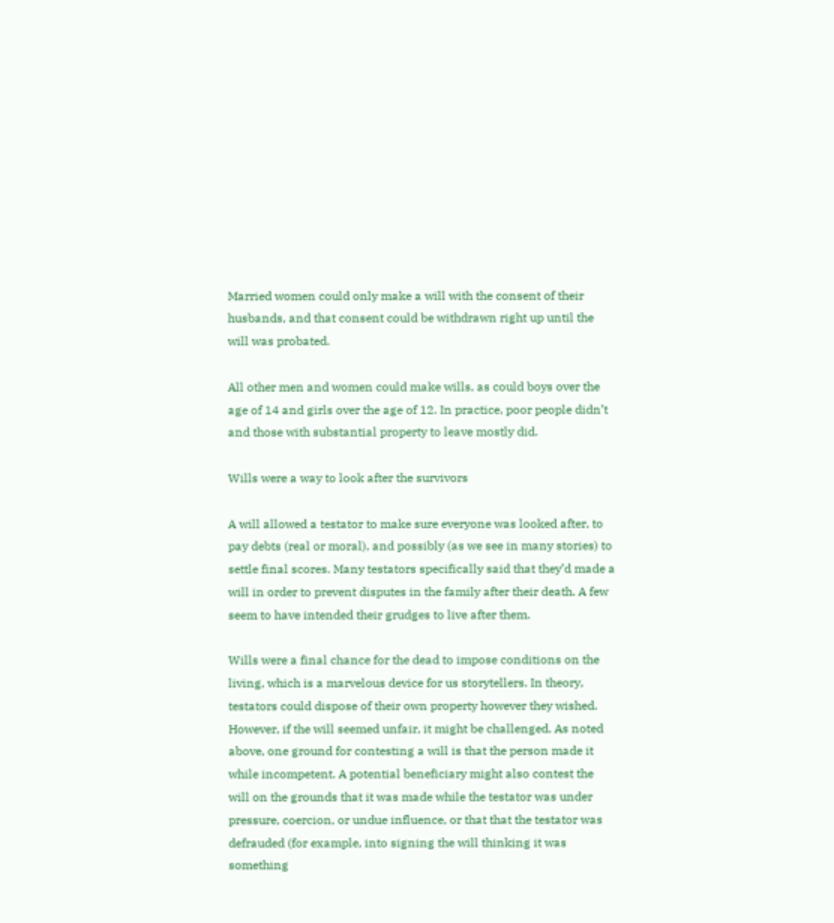Married women could only make a will with the consent of their husbands, and that consent could be withdrawn right up until the will was probated.

All other men and women could make wills, as could boys over the age of 14 and girls over the age of 12. In practice, poor people didn’t and those with substantial property to leave mostly did.

Wills were a way to look after the survivors

A will allowed a testator to make sure everyone was looked after, to pay debts (real or moral), and possibly (as we see in many stories) to settle final scores. Many testators specifically said that they’d made a will in order to prevent disputes in the family after their death. A few seem to have intended their grudges to live after them.

Wills were a final chance for the dead to impose conditions on the living, which is a marvelous device for us storytellers. In theory, testators could dispose of their own property however they wished. However, if the will seemed unfair, it might be challenged. As noted above, one ground for contesting a will is that the person made it while incompetent. A potential beneficiary might also contest the will on the grounds that it was made while the testator was under pressure, coercion, or undue influence, or that that the testator was defrauded (for example, into signing the will thinking it was something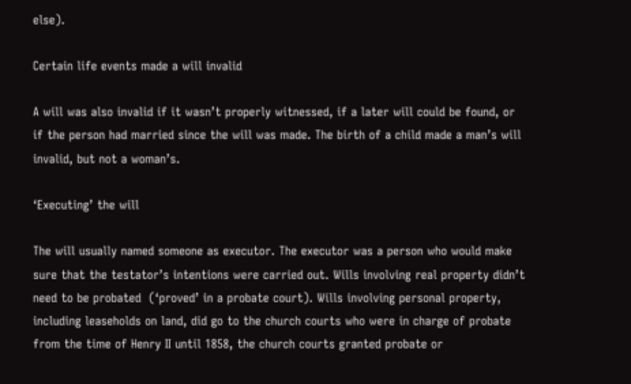else).

Certain life events made a will invalid

A will was also invalid if it wasn’t properly witnessed, if a later will could be found, or if the person had married since the will was made. The birth of a child made a man’s will invalid, but not a woman’s.

‘Executing’ the will

The will usually named someone as executor. The executor was a person who would make sure that the testator’s intentions were carried out. Wills involving real property didn’t need to be probated  (‘proved’ in a probate court). Wills involving personal property, including leaseholds on land, did go to the church courts who were in charge of probate from the time of Henry II until 1858, the church courts granted probate or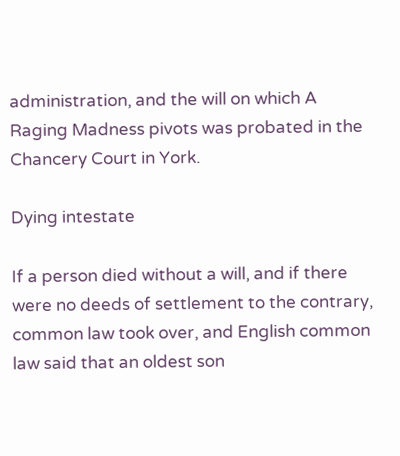administration, and the will on which A Raging Madness pivots was probated in the Chancery Court in York.

Dying intestate

If a person died without a will, and if there were no deeds of settlement to the contrary, common law took over, and English common law said that an oldest son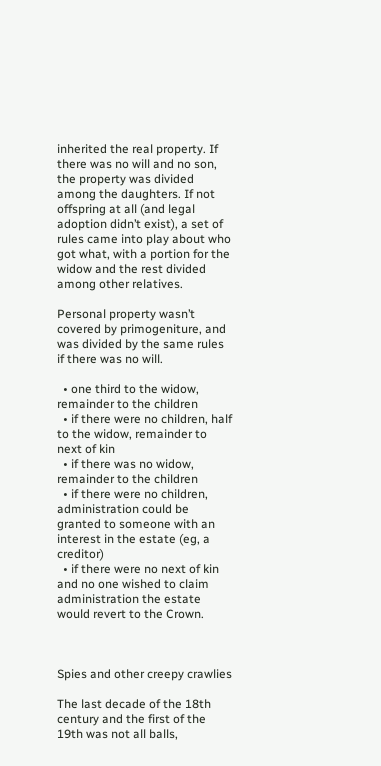inherited the real property. If there was no will and no son, the property was divided among the daughters. If not offspring at all (and legal adoption didn’t exist), a set of rules came into play about who got what, with a portion for the widow and the rest divided among other relatives.

Personal property wasn’t covered by primogeniture, and was divided by the same rules if there was no will.

  • one third to the widow, remainder to the children
  • if there were no children, half to the widow, remainder to next of kin
  • if there was no widow, remainder to the children
  • if there were no children, administration could be granted to someone with an interest in the estate (eg, a creditor)
  • if there were no next of kin and no one wished to claim administration the estate would revert to the Crown.



Spies and other creepy crawlies

The last decade of the 18th century and the first of the 19th was not all balls,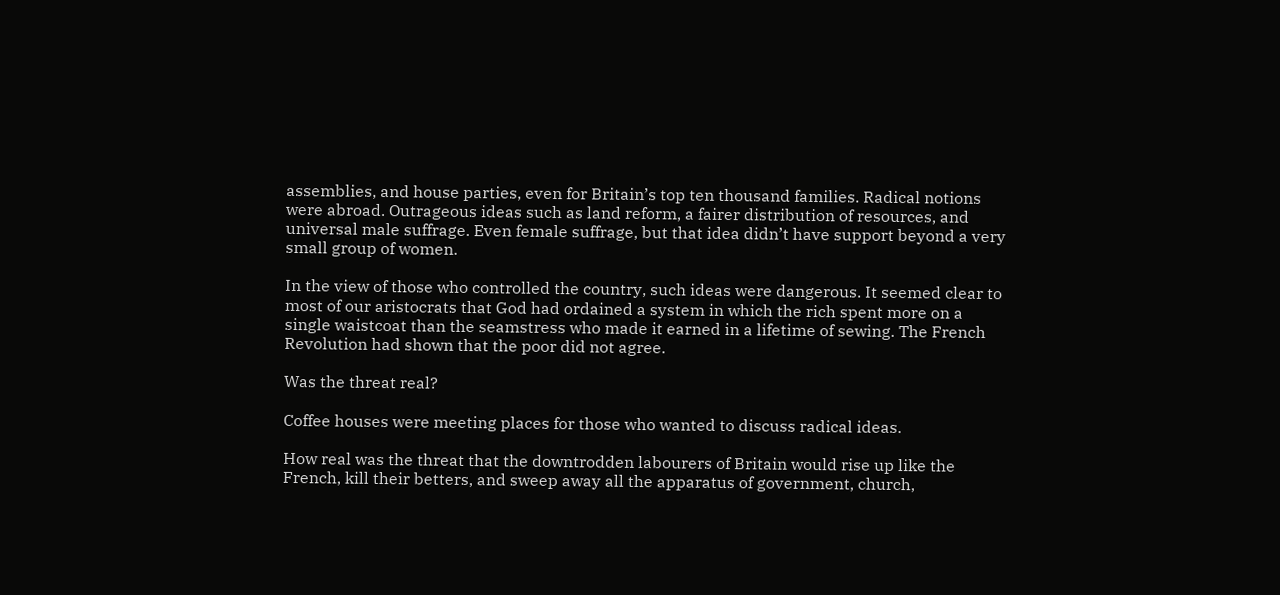assemblies, and house parties, even for Britain’s top ten thousand families. Radical notions were abroad. Outrageous ideas such as land reform, a fairer distribution of resources, and universal male suffrage. Even female suffrage, but that idea didn’t have support beyond a very small group of women.

In the view of those who controlled the country, such ideas were dangerous. It seemed clear to most of our aristocrats that God had ordained a system in which the rich spent more on a single waistcoat than the seamstress who made it earned in a lifetime of sewing. The French Revolution had shown that the poor did not agree.

Was the threat real?

Coffee houses were meeting places for those who wanted to discuss radical ideas.

How real was the threat that the downtrodden labourers of Britain would rise up like the French, kill their betters, and sweep away all the apparatus of government, church,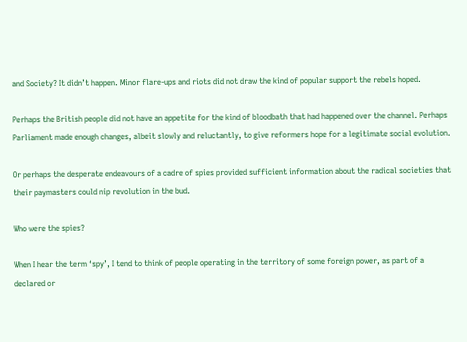and Society? It didn’t happen. Minor flare-ups and riots did not draw the kind of popular support the rebels hoped.

Perhaps the British people did not have an appetite for the kind of bloodbath that had happened over the channel. Perhaps Parliament made enough changes, albeit slowly and reluctantly, to give reformers hope for a legitimate social evolution.

Or perhaps the desperate endeavours of a cadre of spies provided sufficient information about the radical societies that their paymasters could nip revolution in the bud.

Who were the spies?

When I hear the term ‘spy’, I tend to think of people operating in the territory of some foreign power, as part of a declared or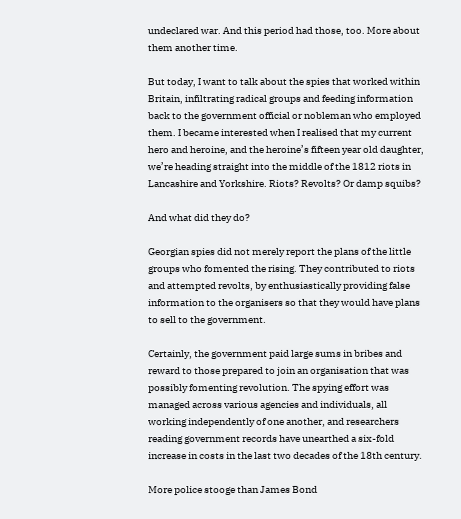undeclared war. And this period had those, too. More about them another time.

But today, I want to talk about the spies that worked within Britain, infiltrating radical groups and feeding information back to the government official or nobleman who employed them. I became interested when I realised that my current hero and heroine, and the heroine’s fifteen year old daughter, we’re heading straight into the middle of the 1812 riots in Lancashire and Yorkshire. Riots? Revolts? Or damp squibs?

And what did they do?

Georgian spies did not merely report the plans of the little groups who fomented the rising. They contributed to riots and attempted revolts, by enthusiastically providing false information to the organisers so that they would have plans to sell to the government.

Certainly, the government paid large sums in bribes and reward to those prepared to join an organisation that was possibly fomenting revolution. The spying effort was managed across various agencies and individuals, all working independently of one another, and researchers reading government records have unearthed a six-fold increase in costs in the last two decades of the 18th century.

More police stooge than James Bond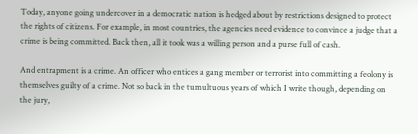Today, anyone going undercover in a democratic nation is hedged about by restrictions designed to protect the rights of citizens. For example, in most countries, the agencies need evidence to convince a judge that a crime is being committed. Back then, all it took was a willing person and a purse full of cash.

And entrapment is a crime. An officer who entices a gang member or terrorist into committing a feolony is themselves guilty of a crime. Not so back in the tumultuous years of which I write though, depending on the jury,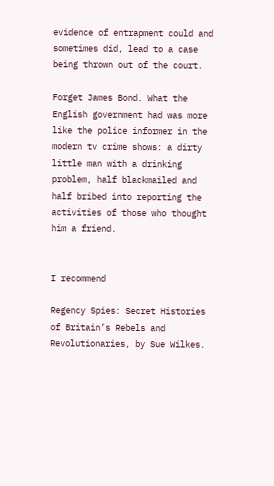evidence of entrapment could and sometimes did, lead to a case being thrown out of the court.

Forget James Bond. What the English government had was more like the police informer in the modern tv crime shows: a dirty little man with a drinking problem, half blackmailed and half bribed into reporting the activities of those who thought him a friend.


I recommend

Regency Spies: Secret Histories of Britain’s Rebels and Revolutionaries, by Sue Wilkes.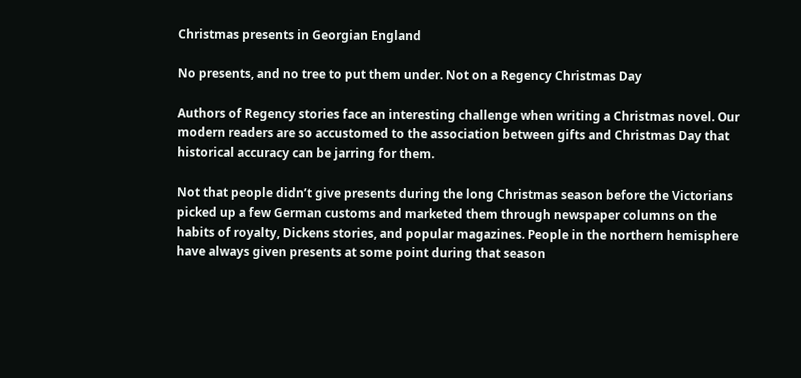Christmas presents in Georgian England

No presents, and no tree to put them under. Not on a Regency Christmas Day

Authors of Regency stories face an interesting challenge when writing a Christmas novel. Our modern readers are so accustomed to the association between gifts and Christmas Day that historical accuracy can be jarring for them.

Not that people didn’t give presents during the long Christmas season before the Victorians picked up a few German customs and marketed them through newspaper columns on the habits of royalty, Dickens stories, and popular magazines. People in the northern hemisphere have always given presents at some point during that season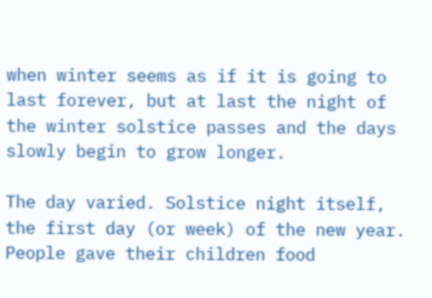when winter seems as if it is going to last forever, but at last the night of the winter solstice passes and the days slowly begin to grow longer.

The day varied. Solstice night itself, the first day (or week) of the new year. People gave their children food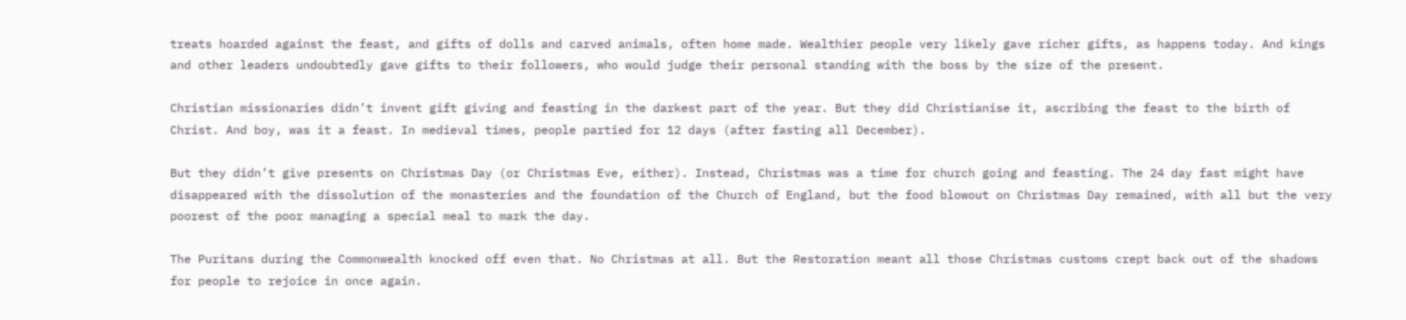treats hoarded against the feast, and gifts of dolls and carved animals, often home made. Wealthier people very likely gave richer gifts, as happens today. And kings and other leaders undoubtedly gave gifts to their followers, who would judge their personal standing with the boss by the size of the present.

Christian missionaries didn’t invent gift giving and feasting in the darkest part of the year. But they did Christianise it, ascribing the feast to the birth of Christ. And boy, was it a feast. In medieval times, people partied for 12 days (after fasting all December).

But they didn’t give presents on Christmas Day (or Christmas Eve, either). Instead, Christmas was a time for church going and feasting. The 24 day fast might have disappeared with the dissolution of the monasteries and the foundation of the Church of England, but the food blowout on Christmas Day remained, with all but the very poorest of the poor managing a special meal to mark the day.

The Puritans during the Commonwealth knocked off even that. No Christmas at all. But the Restoration meant all those Christmas customs crept back out of the shadows for people to rejoice in once again.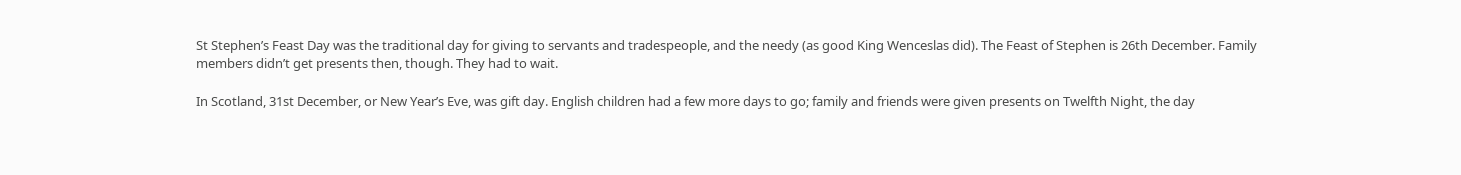St Stephen’s Feast Day was the traditional day for giving to servants and tradespeople, and the needy (as good King Wenceslas did). The Feast of Stephen is 26th December. Family members didn’t get presents then, though. They had to wait.

In Scotland, 31st December, or New Year’s Eve, was gift day. English children had a few more days to go; family and friends were given presents on Twelfth Night, the day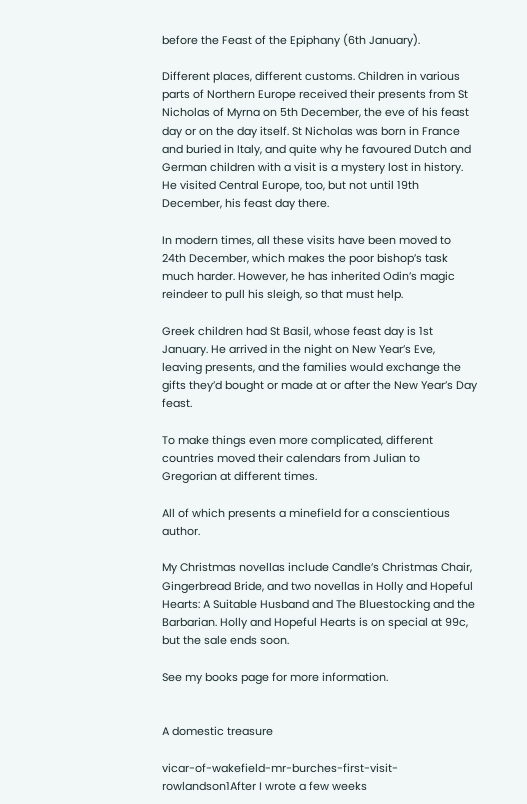before the Feast of the Epiphany (6th January).

Different places, different customs. Children in various parts of Northern Europe received their presents from St Nicholas of Myrna on 5th December, the eve of his feast day or on the day itself. St Nicholas was born in France and buried in Italy, and quite why he favoured Dutch and German children with a visit is a mystery lost in history. He visited Central Europe, too, but not until 19th December, his feast day there.

In modern times, all these visits have been moved to 24th December, which makes the poor bishop’s task much harder. However, he has inherited Odin’s magic reindeer to pull his sleigh, so that must help.

Greek children had St Basil, whose feast day is 1st January. He arrived in the night on New Year’s Eve, leaving presents, and the families would exchange the gifts they’d bought or made at or after the New Year’s Day feast.

To make things even more complicated, different countries moved their calendars from Julian to Gregorian at different times.

All of which presents a minefield for a conscientious author.

My Christmas novellas include Candle’s Christmas Chair, Gingerbread Bride, and two novellas in Holly and Hopeful Hearts: A Suitable Husband and The Bluestocking and the Barbarian. Holly and Hopeful Hearts is on special at 99c, but the sale ends soon.

See my books page for more information.


A domestic treasure

vicar-of-wakefield-mr-burches-first-visit-rowlandson1After I wrote a few weeks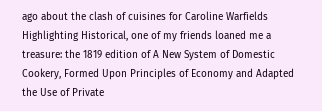ago about the clash of cuisines for Caroline Warfields Highlighting Historical, one of my friends loaned me a treasure: the 1819 edition of A New System of Domestic Cookery, Formed Upon Principles of Economy and Adapted the Use of Private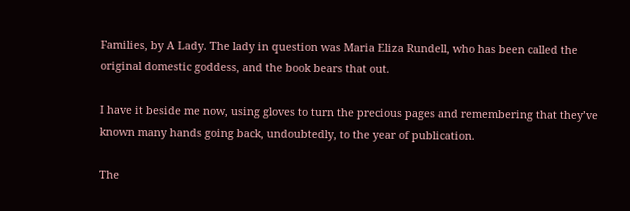Families, by A Lady. The lady in question was Maria Eliza Rundell, who has been called the original domestic goddess, and the book bears that out.

I have it beside me now, using gloves to turn the precious pages and remembering that they’ve known many hands going back, undoubtedly, to the year of publication.

The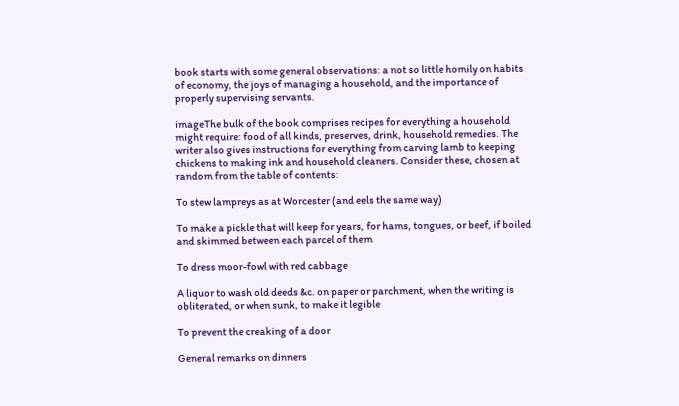book starts with some general observations: a not so little homily on habits of economy, the joys of managing a household, and the importance of properly supervising servants.

imageThe bulk of the book comprises recipes for everything a household might require: food of all kinds, preserves, drink, household remedies. The writer also gives instructions for everything from carving lamb to keeping chickens to making ink and household cleaners. Consider these, chosen at random from the table of contents:

To stew lampreys as at Worcester (and eels the same way)

To make a pickle that will keep for years, for hams, tongues, or beef, if boiled and skimmed between each parcel of them

To dress moor-fowl with red cabbage

A liquor to wash old deeds &c. on paper or parchment, when the writing is obliterated, or when sunk, to make it legible

To prevent the creaking of a door

General remarks on dinners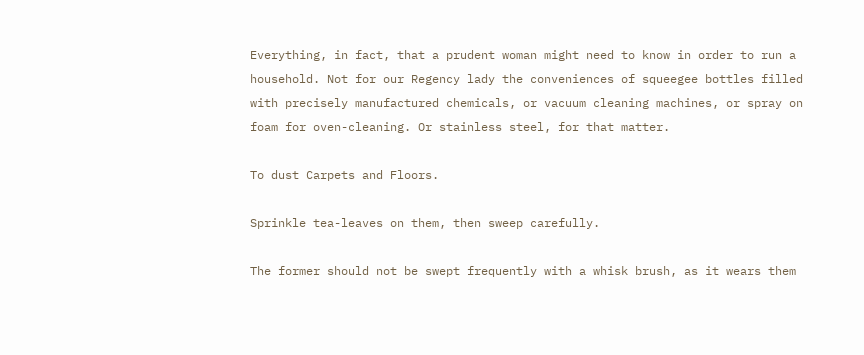Everything, in fact, that a prudent woman might need to know in order to run a household. Not for our Regency lady the conveniences of squeegee bottles filled with precisely manufactured chemicals, or vacuum cleaning machines, or spray on foam for oven-cleaning. Or stainless steel, for that matter.

To dust Carpets and Floors.

Sprinkle tea-leaves on them, then sweep carefully.

The former should not be swept frequently with a whisk brush, as it wears them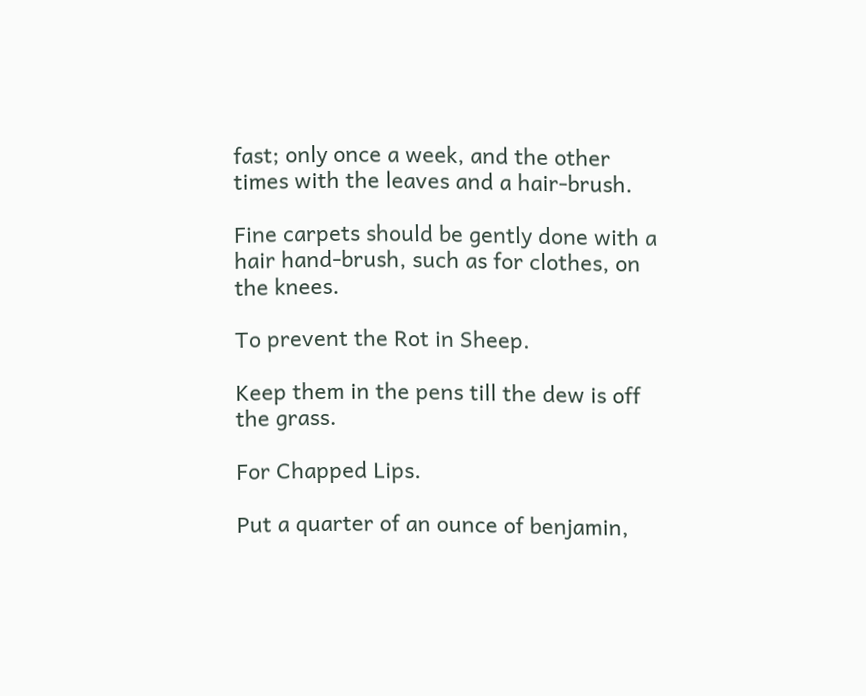fast; only once a week, and the other times with the leaves and a hair-brush.

Fine carpets should be gently done with a hair hand-brush, such as for clothes, on the knees.

To prevent the Rot in Sheep.

Keep them in the pens till the dew is off the grass.

For Chapped Lips.

Put a quarter of an ounce of benjamin,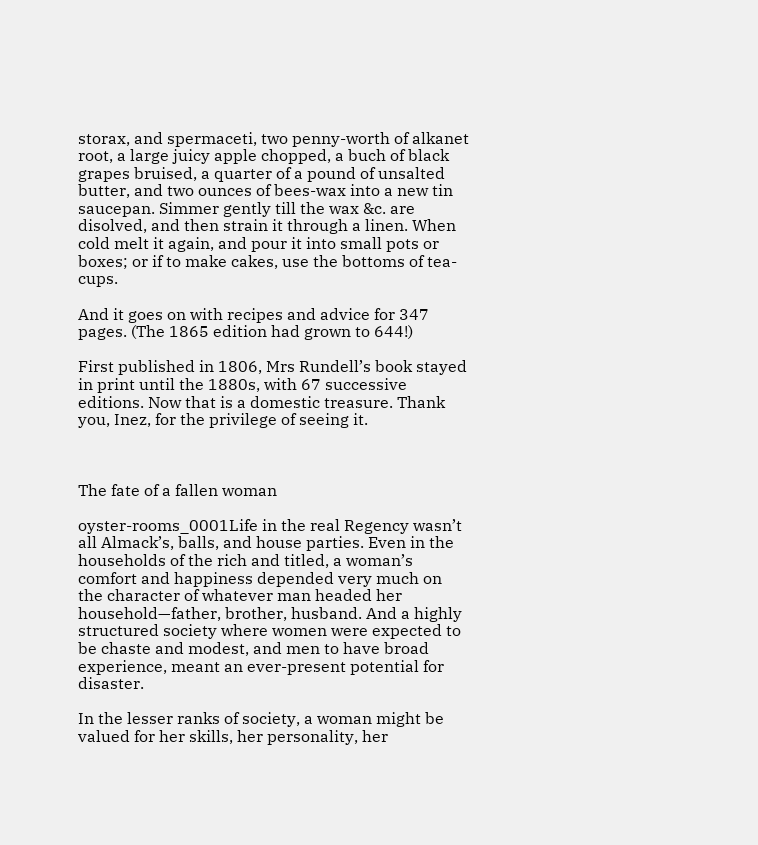storax, and spermaceti, two penny-worth of alkanet root, a large juicy apple chopped, a buch of black grapes bruised, a quarter of a pound of unsalted butter, and two ounces of bees-wax into a new tin saucepan. Simmer gently till the wax &c. are disolved, and then strain it through a linen. When cold melt it again, and pour it into small pots or boxes; or if to make cakes, use the bottoms of tea-cups.

And it goes on with recipes and advice for 347 pages. (The 1865 edition had grown to 644!)

First published in 1806, Mrs Rundell’s book stayed in print until the 1880s, with 67 successive editions. Now that is a domestic treasure. Thank you, Inez, for the privilege of seeing it.



The fate of a fallen woman

oyster-rooms_0001Life in the real Regency wasn’t all Almack’s, balls, and house parties. Even in the households of the rich and titled, a woman’s comfort and happiness depended very much on the character of whatever man headed her household—father, brother, husband. And a highly structured society where women were expected to be chaste and modest, and men to have broad experience, meant an ever-present potential for disaster.

In the lesser ranks of society, a woman might be valued for her skills, her personality, her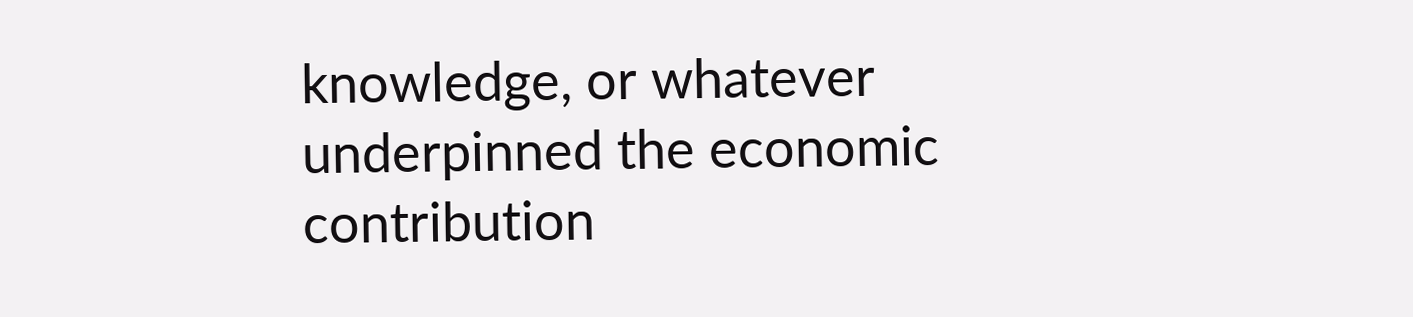knowledge, or whatever underpinned the economic contribution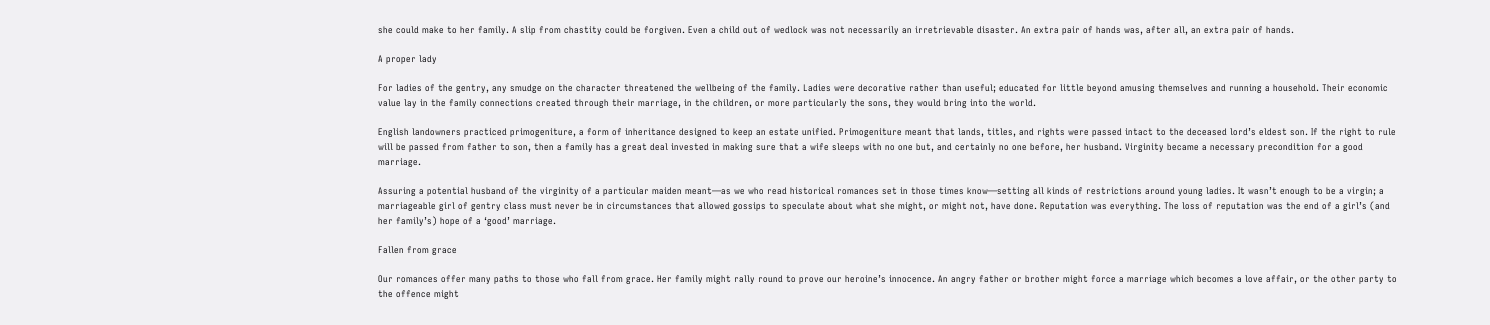she could make to her family. A slip from chastity could be forgiven. Even a child out of wedlock was not necessarily an irretrievable disaster. An extra pair of hands was, after all, an extra pair of hands.

A proper lady

For ladies of the gentry, any smudge on the character threatened the wellbeing of the family. Ladies were decorative rather than useful; educated for little beyond amusing themselves and running a household. Their economic value lay in the family connections created through their marriage, in the children, or more particularly the sons, they would bring into the world.

English landowners practiced primogeniture, a form of inheritance designed to keep an estate unified. Primogeniture meant that lands, titles, and rights were passed intact to the deceased lord’s eldest son. If the right to rule will be passed from father to son, then a family has a great deal invested in making sure that a wife sleeps with no one but, and certainly no one before, her husband. Virginity became a necessary precondition for a good marriage.

Assuring a potential husband of the virginity of a particular maiden meant—as we who read historical romances set in those times know—setting all kinds of restrictions around young ladies. It wasn’t enough to be a virgin; a marriageable girl of gentry class must never be in circumstances that allowed gossips to speculate about what she might, or might not, have done. Reputation was everything. The loss of reputation was the end of a girl’s (and her family’s) hope of a ‘good’ marriage.

Fallen from grace

Our romances offer many paths to those who fall from grace. Her family might rally round to prove our heroine’s innocence. An angry father or brother might force a marriage which becomes a love affair, or the other party to the offence might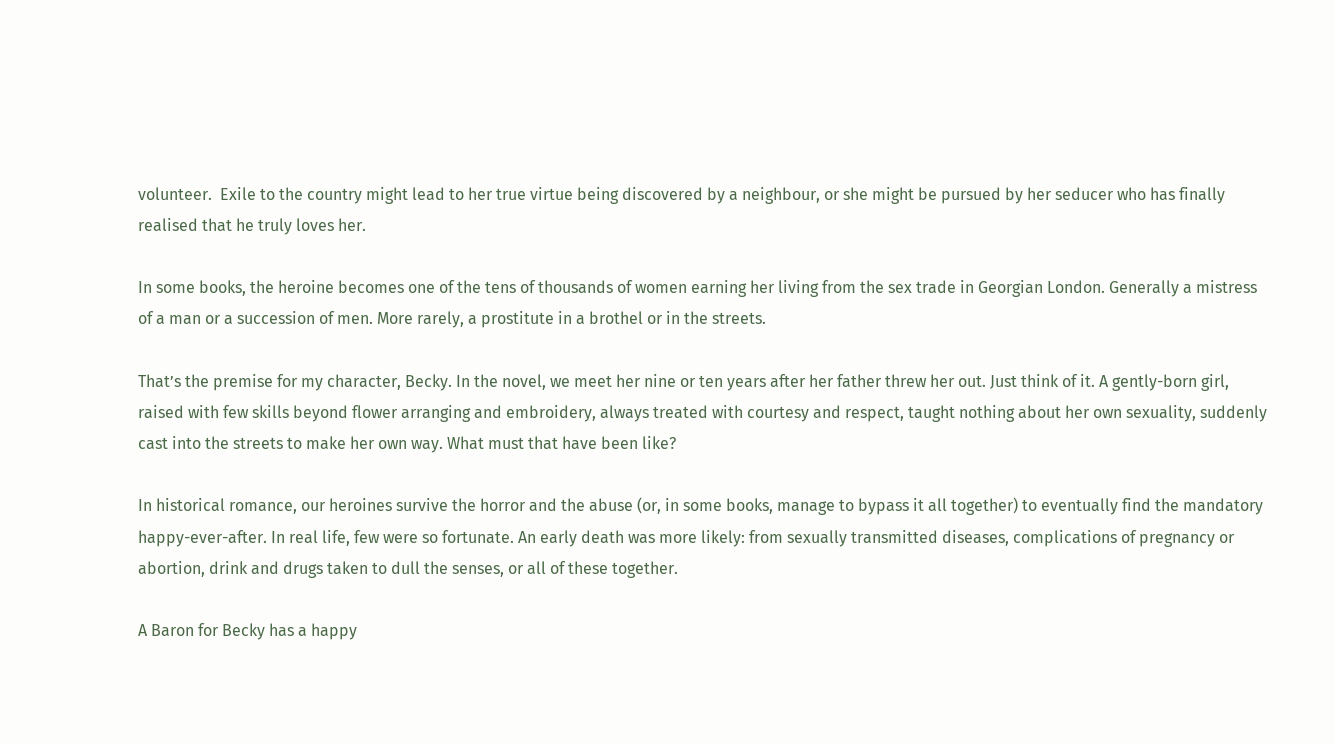volunteer.  Exile to the country might lead to her true virtue being discovered by a neighbour, or she might be pursued by her seducer who has finally realised that he truly loves her.

In some books, the heroine becomes one of the tens of thousands of women earning her living from the sex trade in Georgian London. Generally a mistress of a man or a succession of men. More rarely, a prostitute in a brothel or in the streets.

That’s the premise for my character, Becky. In the novel, we meet her nine or ten years after her father threw her out. Just think of it. A gently-born girl, raised with few skills beyond flower arranging and embroidery, always treated with courtesy and respect, taught nothing about her own sexuality, suddenly cast into the streets to make her own way. What must that have been like?

In historical romance, our heroines survive the horror and the abuse (or, in some books, manage to bypass it all together) to eventually find the mandatory happy-ever-after. In real life, few were so fortunate. An early death was more likely: from sexually transmitted diseases, complications of pregnancy or abortion, drink and drugs taken to dull the senses, or all of these together.

A Baron for Becky has a happy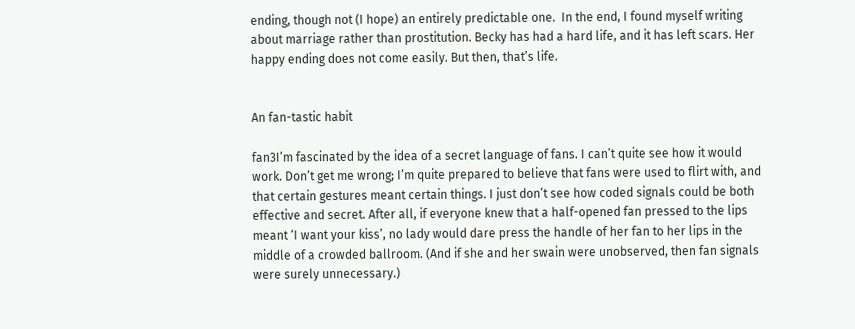ending, though not (I hope) an entirely predictable one.  In the end, I found myself writing about marriage rather than prostitution. Becky has had a hard life, and it has left scars. Her happy ending does not come easily. But then, that’s life.


An fan-tastic habit

fan3I’m fascinated by the idea of a secret language of fans. I can’t quite see how it would work. Don’t get me wrong; I’m quite prepared to believe that fans were used to flirt with, and that certain gestures meant certain things. I just don’t see how coded signals could be both effective and secret. After all, if everyone knew that a half-opened fan pressed to the lips meant ‘I want your kiss’, no lady would dare press the handle of her fan to her lips in the middle of a crowded ballroom. (And if she and her swain were unobserved, then fan signals were surely unnecessary.)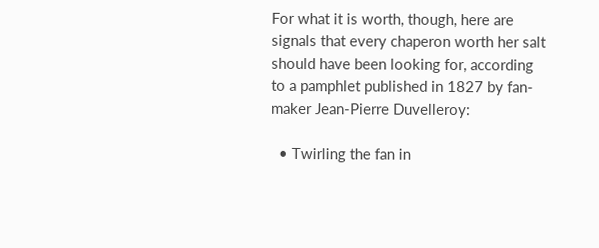For what it is worth, though, here are signals that every chaperon worth her salt should have been looking for, according to a pamphlet published in 1827 by fan-maker Jean-Pierre Duvelleroy:

  • Twirling the fan in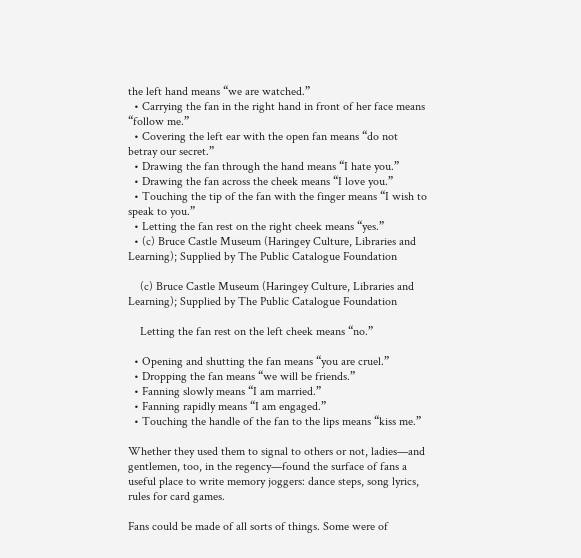the left hand means “we are watched.”
  • Carrying the fan in the right hand in front of her face means “follow me.”
  • Covering the left ear with the open fan means “do not betray our secret.”
  • Drawing the fan through the hand means “I hate you.”
  • Drawing the fan across the cheek means “I love you.”
  • Touching the tip of the fan with the finger means “I wish to speak to you.”
  • Letting the fan rest on the right cheek means “yes.”
  • (c) Bruce Castle Museum (Haringey Culture, Libraries and Learning); Supplied by The Public Catalogue Foundation

    (c) Bruce Castle Museum (Haringey Culture, Libraries and Learning); Supplied by The Public Catalogue Foundation

    Letting the fan rest on the left cheek means “no.”

  • Opening and shutting the fan means “you are cruel.”
  • Dropping the fan means “we will be friends.”
  • Fanning slowly means “I am married.”
  • Fanning rapidly means “I am engaged.”
  • Touching the handle of the fan to the lips means “kiss me.”

Whether they used them to signal to others or not, ladies—and gentlemen, too, in the regency—found the surface of fans a useful place to write memory joggers: dance steps, song lyrics, rules for card games.

Fans could be made of all sorts of things. Some were of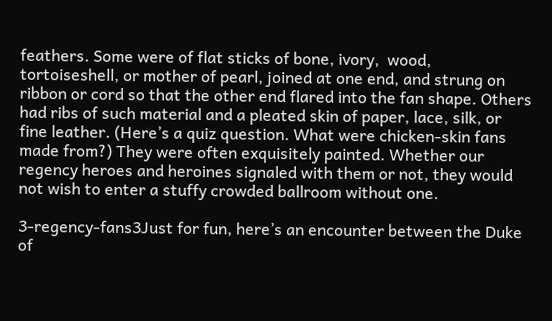feathers. Some were of flat sticks of bone, ivory,  wood, tortoiseshell, or mother of pearl, joined at one end, and strung on ribbon or cord so that the other end flared into the fan shape. Others had ribs of such material and a pleated skin of paper, lace, silk, or fine leather. (Here’s a quiz question. What were chicken-skin fans made from?) They were often exquisitely painted. Whether our regency heroes and heroines signaled with them or not, they would not wish to enter a stuffy crowded ballroom without one.

3-regency-fans3Just for fun, here’s an encounter between the Duke of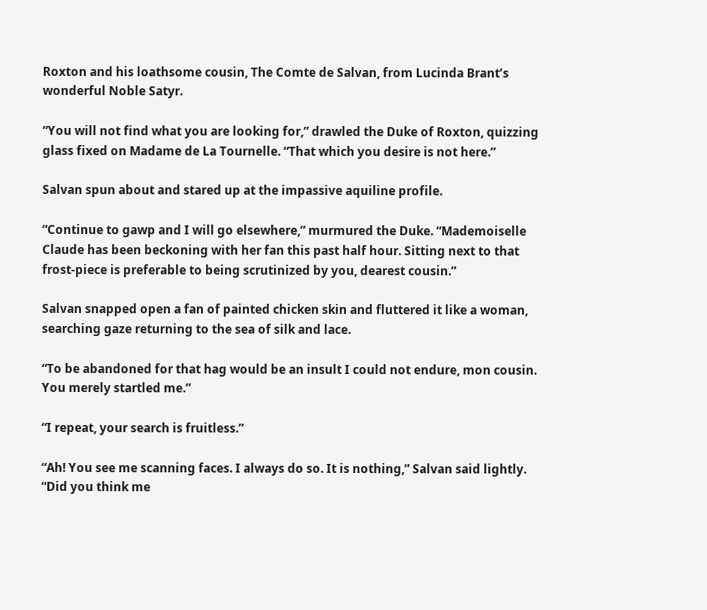Roxton and his loathsome cousin, The Comte de Salvan, from Lucinda Brant’s wonderful Noble Satyr.

“You will not find what you are looking for,” drawled the Duke of Roxton, quizzing glass fixed on Madame de La Tournelle. “That which you desire is not here.”

Salvan spun about and stared up at the impassive aquiline profile.

“Continue to gawp and I will go elsewhere,” murmured the Duke. “Mademoiselle Claude has been beckoning with her fan this past half hour. Sitting next to that frost-piece is preferable to being scrutinized by you, dearest cousin.”

Salvan snapped open a fan of painted chicken skin and fluttered it like a woman, searching gaze returning to the sea of silk and lace.

“To be abandoned for that hag would be an insult I could not endure, mon cousin. You merely startled me.”

“I repeat, your search is fruitless.”

“Ah! You see me scanning faces. I always do so. It is nothing,” Salvan said lightly. “Did you think me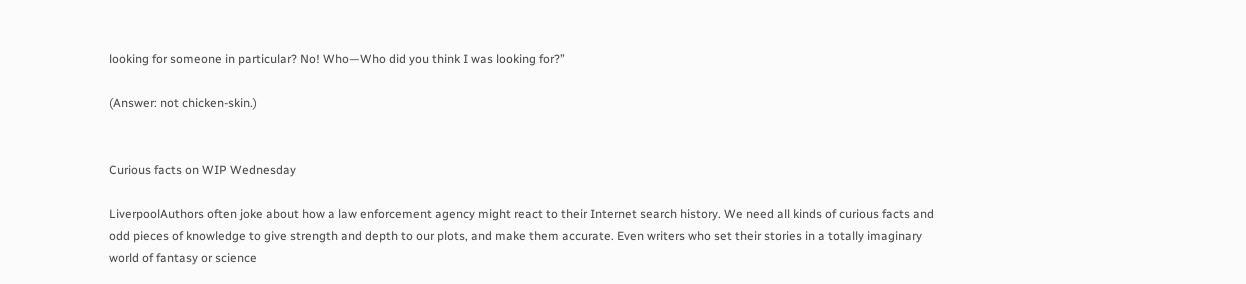looking for someone in particular? No! Who—Who did you think I was looking for?”

(Answer: not chicken-skin.)


Curious facts on WIP Wednesday

LiverpoolAuthors often joke about how a law enforcement agency might react to their Internet search history. We need all kinds of curious facts and odd pieces of knowledge to give strength and depth to our plots, and make them accurate. Even writers who set their stories in a totally imaginary world of fantasy or science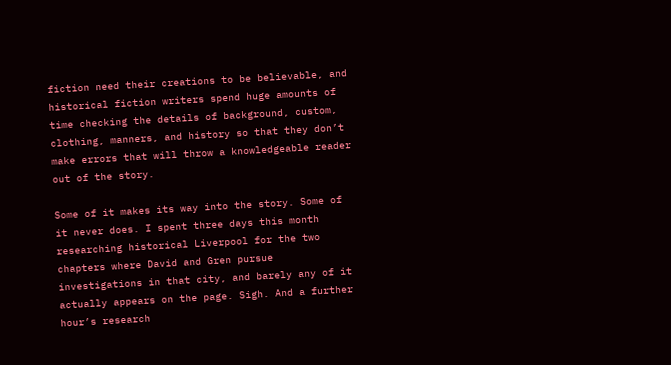fiction need their creations to be believable, and historical fiction writers spend huge amounts of time checking the details of background, custom, clothing, manners, and history so that they don’t make errors that will throw a knowledgeable reader out of the story.

Some of it makes its way into the story. Some of it never does. I spent three days this month researching historical Liverpool for the two chapters where David and Gren pursue investigations in that city, and barely any of it actually appears on the page. Sigh. And a further hour’s research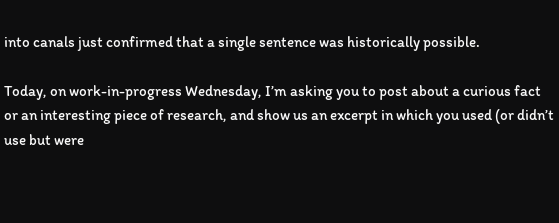into canals just confirmed that a single sentence was historically possible.

Today, on work-in-progress Wednesday, I’m asking you to post about a curious fact or an interesting piece of research, and show us an excerpt in which you used (or didn’t use but were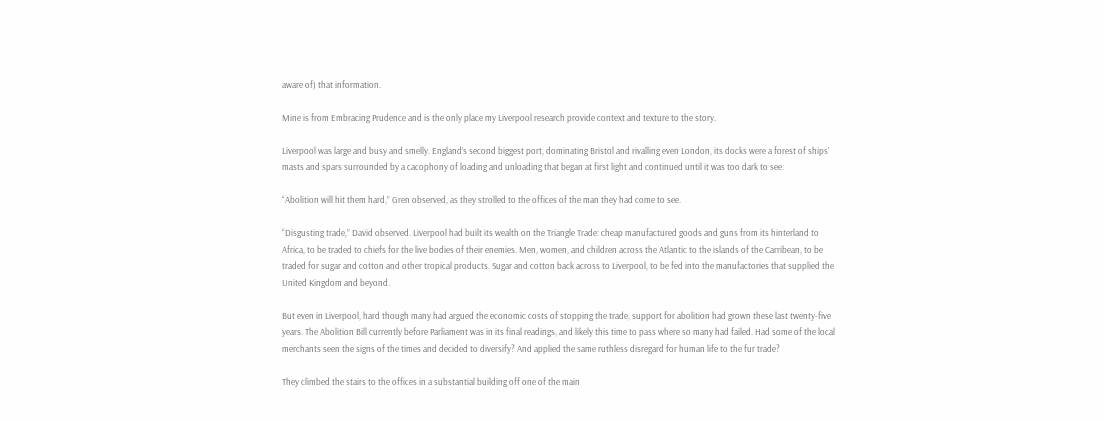aware of) that information.

Mine is from Embracing Prudence and is the only place my Liverpool research provide context and texture to the story.

Liverpool was large and busy and smelly. England’s second biggest port, dominating Bristol and rivalling even London, its docks were a forest of ships’ masts and spars surrounded by a cacophony of loading and unloading that began at first light and continued until it was too dark to see.

“Abolition will hit them hard,” Gren observed, as they strolled to the offices of the man they had come to see.

“Disgusting trade,” David observed. Liverpool had built its wealth on the Triangle Trade: cheap manufactured goods and guns from its hinterland to Africa, to be traded to chiefs for the live bodies of their enemies. Men, women, and children across the Atlantic to the islands of the Carribean, to be traded for sugar and cotton and other tropical products. Sugar and cotton back across to Liverpool, to be fed into the manufactories that supplied the United Kingdom and beyond.

But even in Liverpool, hard though many had argued the economic costs of stopping the trade, support for abolition had grown these last twenty-five years. The Abolition Bill currently before Parliament was in its final readings, and likely this time to pass where so many had failed. Had some of the local merchants seen the signs of the times and decided to diversify? And applied the same ruthless disregard for human life to the fur trade?

They climbed the stairs to the offices in a substantial building off one of the main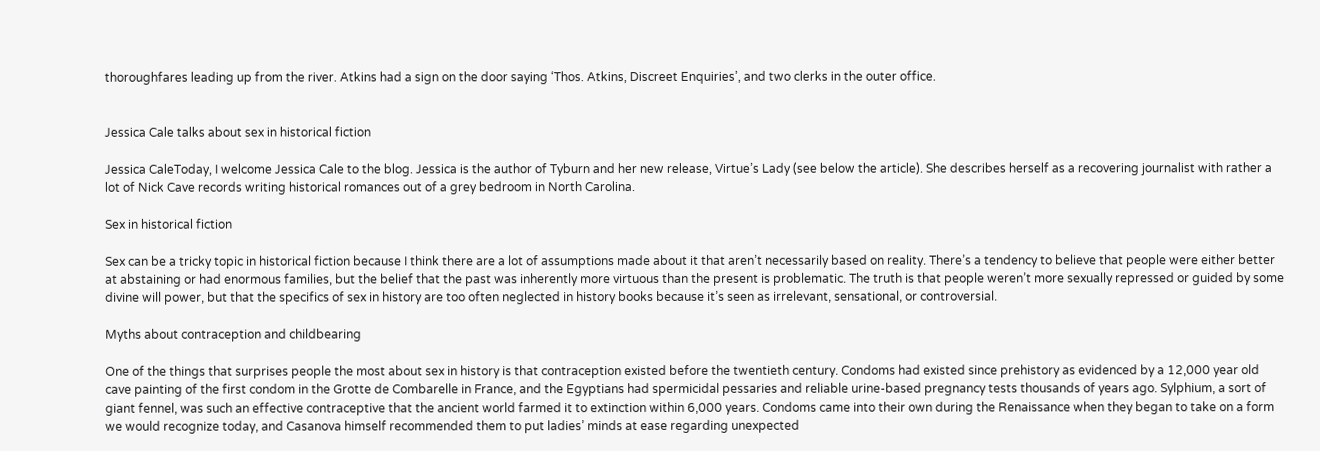thoroughfares leading up from the river. Atkins had a sign on the door saying ‘Thos. Atkins, Discreet Enquiries’, and two clerks in the outer office.


Jessica Cale talks about sex in historical fiction

Jessica CaleToday, I welcome Jessica Cale to the blog. Jessica is the author of Tyburn and her new release, Virtue’s Lady (see below the article). She describes herself as a recovering journalist with rather a lot of Nick Cave records writing historical romances out of a grey bedroom in North Carolina.

Sex in historical fiction

Sex can be a tricky topic in historical fiction because I think there are a lot of assumptions made about it that aren’t necessarily based on reality. There’s a tendency to believe that people were either better at abstaining or had enormous families, but the belief that the past was inherently more virtuous than the present is problematic. The truth is that people weren’t more sexually repressed or guided by some divine will power, but that the specifics of sex in history are too often neglected in history books because it’s seen as irrelevant, sensational, or controversial.

Myths about contraception and childbearing

One of the things that surprises people the most about sex in history is that contraception existed before the twentieth century. Condoms had existed since prehistory as evidenced by a 12,000 year old cave painting of the first condom in the Grotte de Combarelle in France, and the Egyptians had spermicidal pessaries and reliable urine-based pregnancy tests thousands of years ago. Sylphium, a sort of giant fennel, was such an effective contraceptive that the ancient world farmed it to extinction within 6,000 years. Condoms came into their own during the Renaissance when they began to take on a form we would recognize today, and Casanova himself recommended them to put ladies’ minds at ease regarding unexpected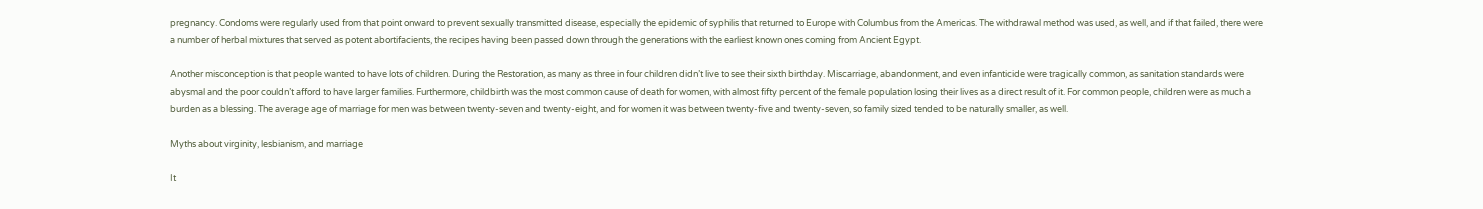pregnancy. Condoms were regularly used from that point onward to prevent sexually transmitted disease, especially the epidemic of syphilis that returned to Europe with Columbus from the Americas. The withdrawal method was used, as well, and if that failed, there were a number of herbal mixtures that served as potent abortifacients, the recipes having been passed down through the generations with the earliest known ones coming from Ancient Egypt.

Another misconception is that people wanted to have lots of children. During the Restoration, as many as three in four children didn’t live to see their sixth birthday. Miscarriage, abandonment, and even infanticide were tragically common, as sanitation standards were abysmal and the poor couldn’t afford to have larger families. Furthermore, childbirth was the most common cause of death for women, with almost fifty percent of the female population losing their lives as a direct result of it. For common people, children were as much a burden as a blessing. The average age of marriage for men was between twenty-seven and twenty-eight, and for women it was between twenty-five and twenty-seven, so family sized tended to be naturally smaller, as well.

Myths about virginity, lesbianism, and marriage

It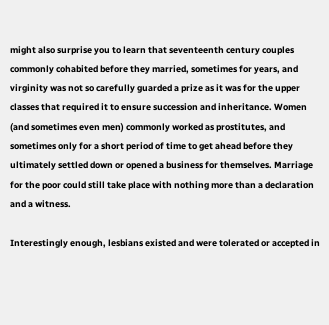might also surprise you to learn that seventeenth century couples commonly cohabited before they married, sometimes for years, and virginity was not so carefully guarded a prize as it was for the upper classes that required it to ensure succession and inheritance. Women (and sometimes even men) commonly worked as prostitutes, and sometimes only for a short period of time to get ahead before they ultimately settled down or opened a business for themselves. Marriage for the poor could still take place with nothing more than a declaration and a witness.

Interestingly enough, lesbians existed and were tolerated or accepted in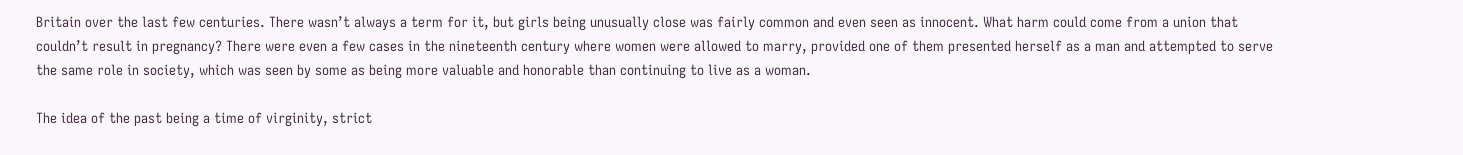Britain over the last few centuries. There wasn’t always a term for it, but girls being unusually close was fairly common and even seen as innocent. What harm could come from a union that couldn’t result in pregnancy? There were even a few cases in the nineteenth century where women were allowed to marry, provided one of them presented herself as a man and attempted to serve the same role in society, which was seen by some as being more valuable and honorable than continuing to live as a woman.

The idea of the past being a time of virginity, strict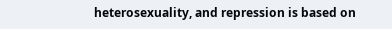heterosexuality, and repression is based on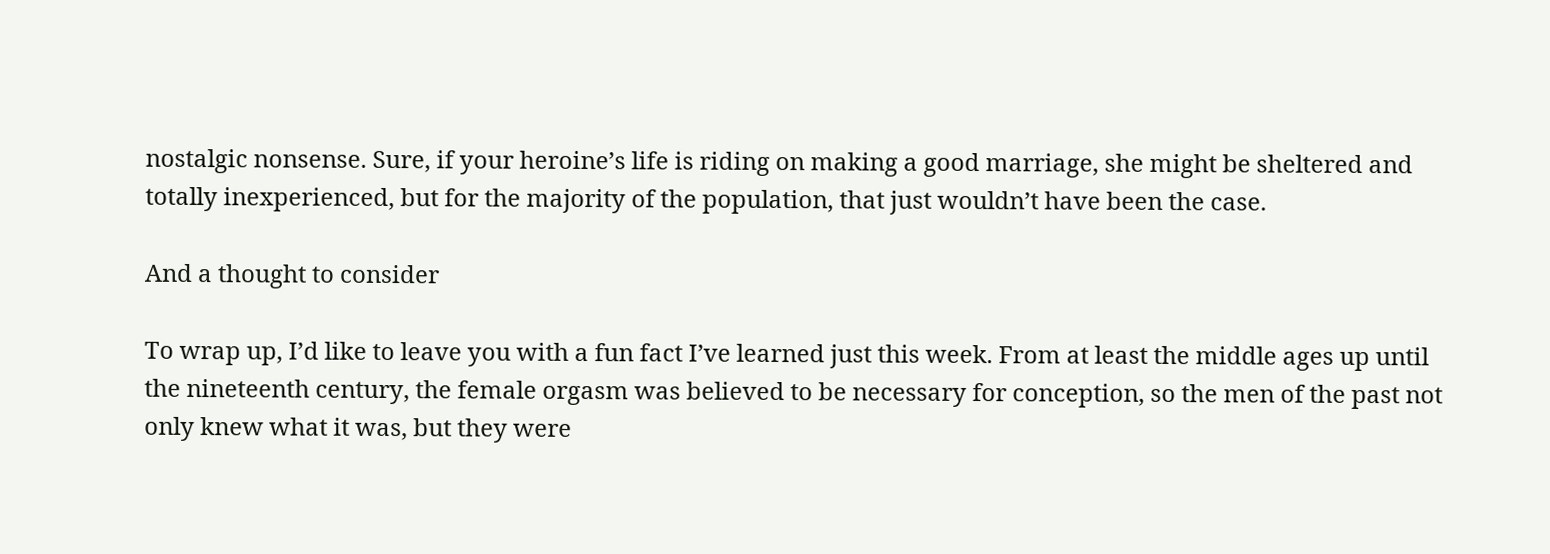nostalgic nonsense. Sure, if your heroine’s life is riding on making a good marriage, she might be sheltered and totally inexperienced, but for the majority of the population, that just wouldn’t have been the case.

And a thought to consider

To wrap up, I’d like to leave you with a fun fact I’ve learned just this week. From at least the middle ages up until the nineteenth century, the female orgasm was believed to be necessary for conception, so the men of the past not only knew what it was, but they were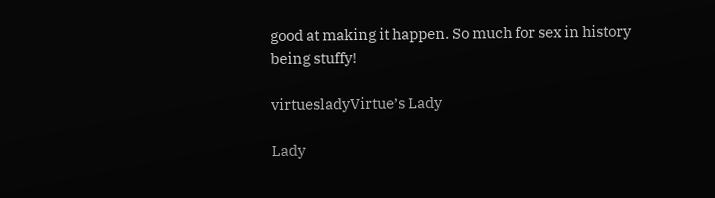good at making it happen. So much for sex in history being stuffy!

virtuesladyVirtue’s Lady

Lady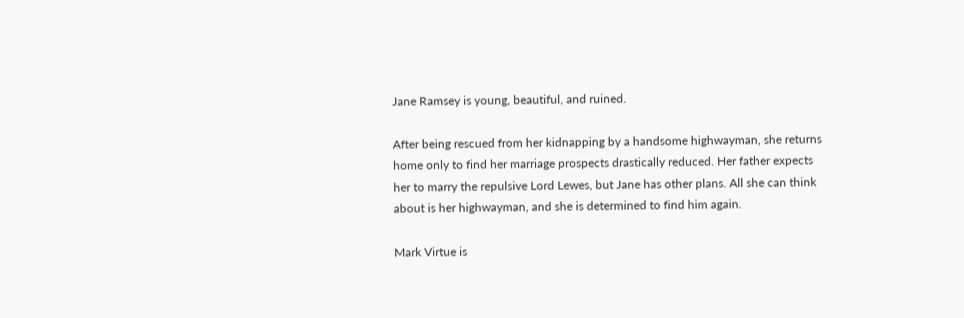Jane Ramsey is young, beautiful, and ruined.

After being rescued from her kidnapping by a handsome highwayman, she returns home only to find her marriage prospects drastically reduced. Her father expects her to marry the repulsive Lord Lewes, but Jane has other plans. All she can think about is her highwayman, and she is determined to find him again.

Mark Virtue is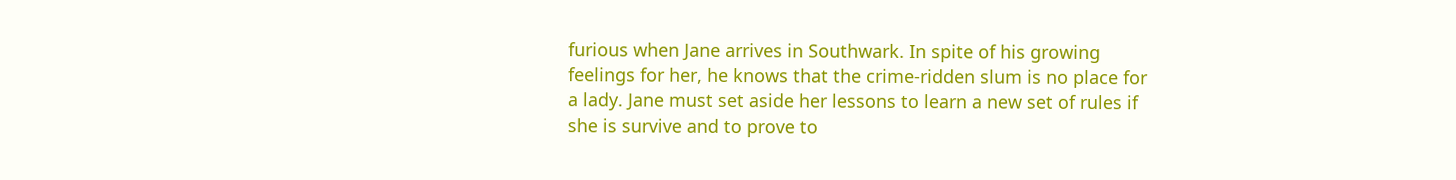furious when Jane arrives in Southwark. In spite of his growing feelings for her, he knows that the crime-ridden slum is no place for a lady. Jane must set aside her lessons to learn a new set of rules if she is survive and to prove to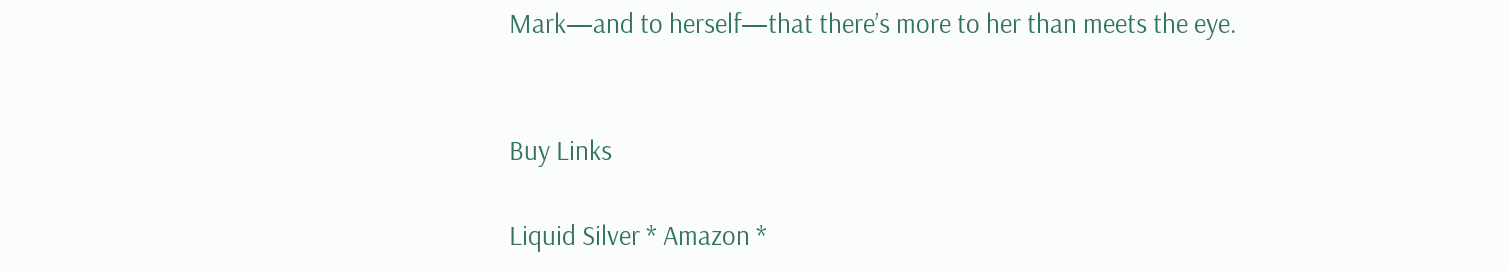Mark—and to herself—that there’s more to her than meets the eye.


Buy Links

Liquid Silver * Amazon *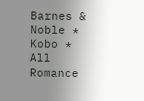Barnes & Noble * Kobo * All Romance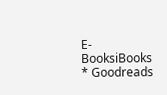E-BooksiBooks * Goodreads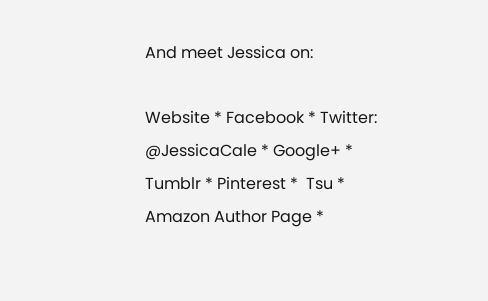And meet Jessica on:

Website * Facebook * Twitter:  @JessicaCale * Google+ * Tumblr * Pinterest *  Tsu * Amazon Author Page *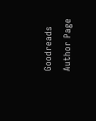Goodreads Author Page